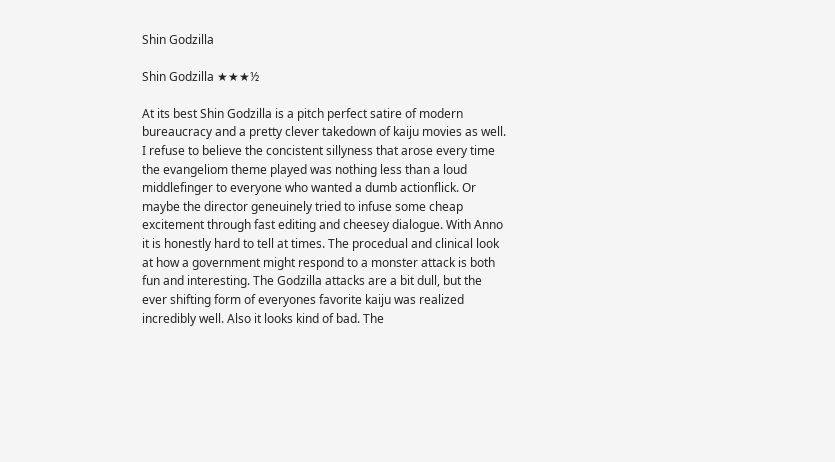Shin Godzilla

Shin Godzilla ★★★½

At its best Shin Godzilla is a pitch perfect satire of modern bureaucracy and a pretty clever takedown of kaiju movies as well. I refuse to believe the concistent sillyness that arose every time the evangeliom theme played was nothing less than a loud middlefinger to everyone who wanted a dumb actionflick. Or maybe the director geneuinely tried to infuse some cheap excitement through fast editing and cheesey dialogue. With Anno it is honestly hard to tell at times. The procedual and clinical look at how a government might respond to a monster attack is both fun and interesting. The Godzilla attacks are a bit dull, but the ever shifting form of everyones favorite kaiju was realized incredibly well. Also it looks kind of bad. The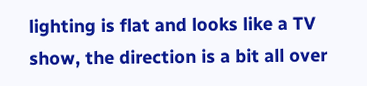lighting is flat and looks like a TV show, the direction is a bit all over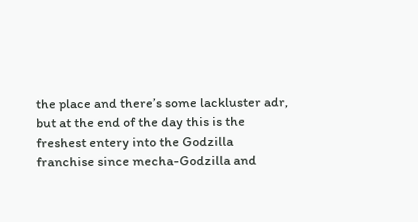the place and there’s some lackluster adr, but at the end of the day this is the freshest entery into the Godzilla franchise since mecha-Godzilla and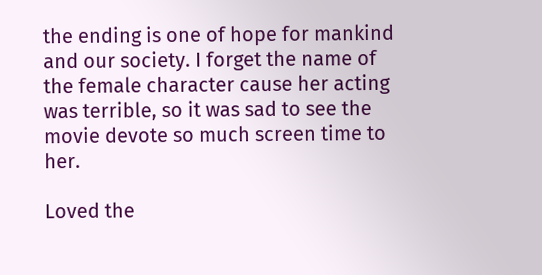the ending is one of hope for mankind and our society. I forget the name of the female character cause her acting was terrible, so it was sad to see the movie devote so much screen time to her.

Loved the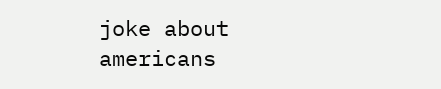joke about americans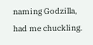naming Godzilla, had me chuckling.